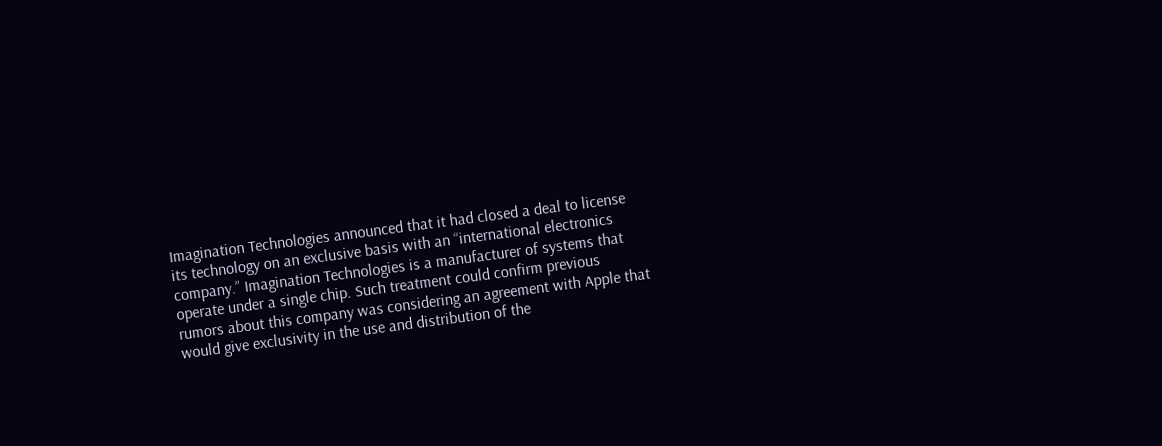Imagination Technologies announced that it had closed a deal to license its technology on an exclusive basis with an “international electronics company.” Imagination Technologies is a manufacturer of systems that operate under a single chip. Such treatment could confirm previous rumors about this company was considering an agreement with Apple that would give exclusivity in the use and distribution of the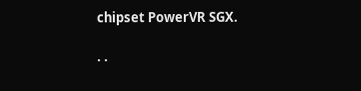chipset PowerVR SGX.

. .